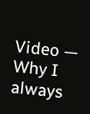Video — Why I always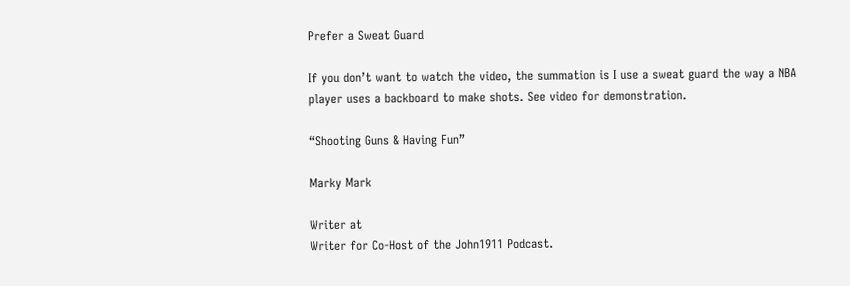Prefer a Sweat Guard

If you don’t want to watch the video, the summation is I use a sweat guard the way a NBA player uses a backboard to make shots. See video for demonstration.

“Shooting Guns & Having Fun”

Marky Mark

Writer at
Writer for Co-Host of the John1911 Podcast.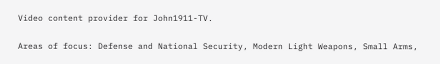Video content provider for John1911-TV.

Areas of focus: Defense and National Security, Modern Light Weapons, Small Arms,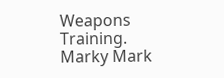Weapons Training.
Marky Mark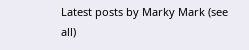Latest posts by Marky Mark (see all)